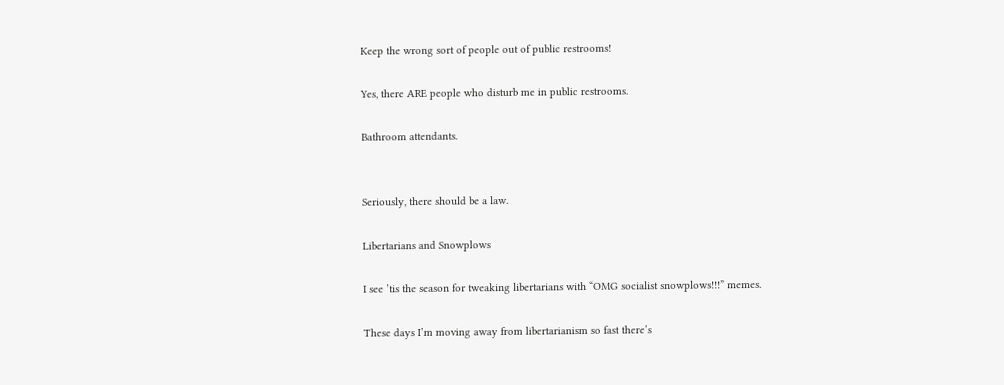Keep the wrong sort of people out of public restrooms!

Yes, there ARE people who disturb me in public restrooms.

Bathroom attendants.


Seriously, there should be a law.

Libertarians and Snowplows

I see ’tis the season for tweaking libertarians with “OMG socialist snowplows!!!” memes.

These days I’m moving away from libertarianism so fast there’s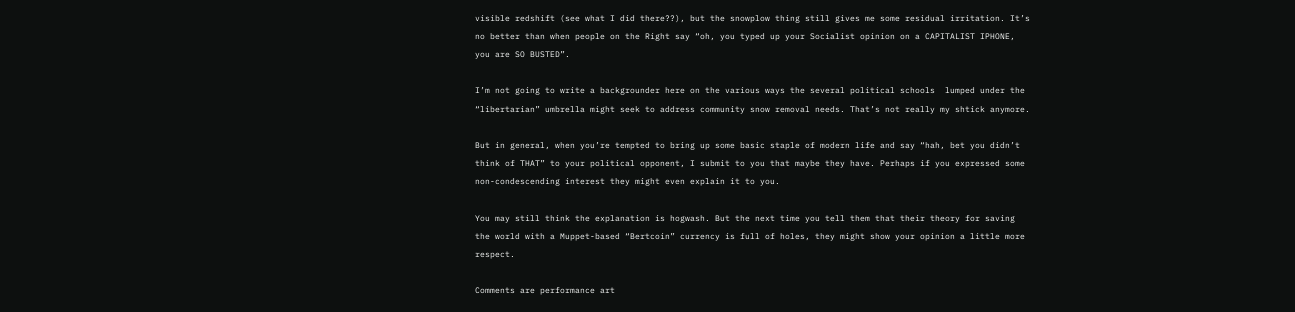visible redshift (see what I did there??), but the snowplow thing still gives me some residual irritation. It’s no better than when people on the Right say “oh, you typed up your Socialist opinion on a CAPITALIST IPHONE, you are SO BUSTED”.

I’m not going to write a backgrounder here on the various ways the several political schools  lumped under the “libertarian” umbrella might seek to address community snow removal needs. That’s not really my shtick anymore.

But in general, when you’re tempted to bring up some basic staple of modern life and say “hah, bet you didn’t think of THAT” to your political opponent, I submit to you that maybe they have. Perhaps if you expressed some non-condescending interest they might even explain it to you.

You may still think the explanation is hogwash. But the next time you tell them that their theory for saving the world with a Muppet-based “Bertcoin” currency is full of holes, they might show your opinion a little more respect.

Comments are performance art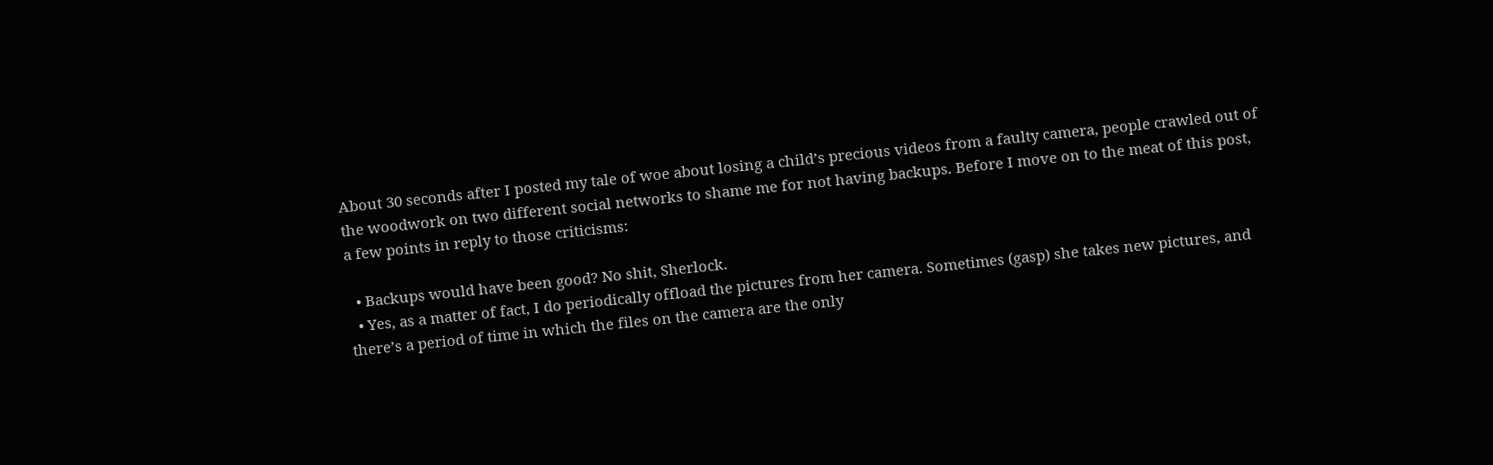About 30 seconds after I posted my tale of woe about losing a child’s precious videos from a faulty camera, people crawled out of the woodwork on two different social networks to shame me for not having backups. Before I move on to the meat of this post, a few points in reply to those criticisms:

  • Backups would have been good? No shit, Sherlock.
  • Yes, as a matter of fact, I do periodically offload the pictures from her camera. Sometimes (gasp) she takes new pictures, and there’s a period of time in which the files on the camera are the only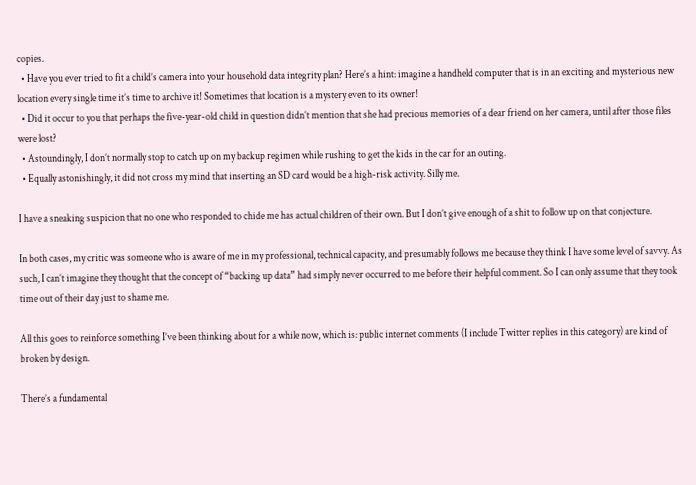copies.
  • Have you ever tried to fit a child’s camera into your household data integrity plan? Here’s a hint: imagine a handheld computer that is in an exciting and mysterious new location every single time it’s time to archive it! Sometimes that location is a mystery even to its owner!
  • Did it occur to you that perhaps the five-year-old child in question didn’t mention that she had precious memories of a dear friend on her camera, until after those files were lost?
  • Astoundingly, I don’t normally stop to catch up on my backup regimen while rushing to get the kids in the car for an outing.
  • Equally astonishingly, it did not cross my mind that inserting an SD card would be a high-risk activity. Silly me.

I have a sneaking suspicion that no one who responded to chide me has actual children of their own. But I don’t give enough of a shit to follow up on that conjecture.

In both cases, my critic was someone who is aware of me in my professional, technical capacity, and presumably follows me because they think I have some level of savvy. As such, I can’t imagine they thought that the concept of “backing up data” had simply never occurred to me before their helpful comment. So I can only assume that they took time out of their day just to shame me.

All this goes to reinforce something I’ve been thinking about for a while now, which is: public internet comments (I include Twitter replies in this category) are kind of broken by design.

There’s a fundamental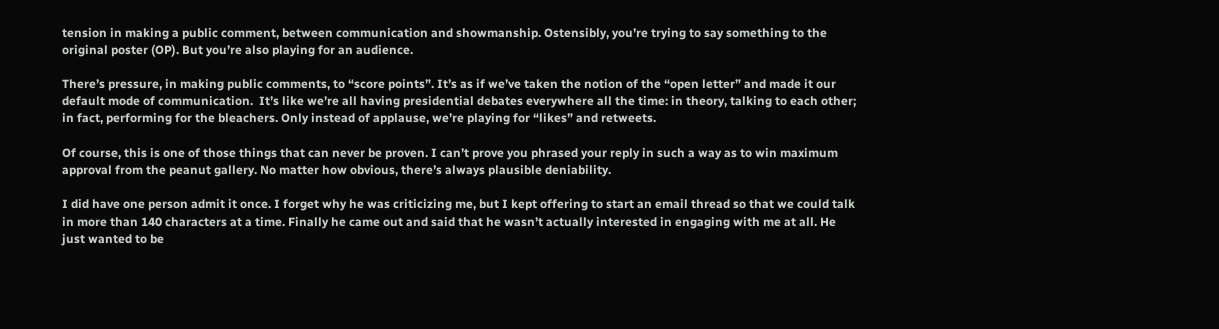tension in making a public comment, between communication and showmanship. Ostensibly, you’re trying to say something to the original poster (OP). But you’re also playing for an audience.

There’s pressure, in making public comments, to “score points”. It’s as if we’ve taken the notion of the “open letter” and made it our default mode of communication.  It’s like we’re all having presidential debates everywhere all the time: in theory, talking to each other; in fact, performing for the bleachers. Only instead of applause, we’re playing for “likes” and retweets.

Of course, this is one of those things that can never be proven. I can’t prove you phrased your reply in such a way as to win maximum approval from the peanut gallery. No matter how obvious, there’s always plausible deniability.

I did have one person admit it once. I forget why he was criticizing me, but I kept offering to start an email thread so that we could talk in more than 140 characters at a time. Finally he came out and said that he wasn’t actually interested in engaging with me at all. He just wanted to be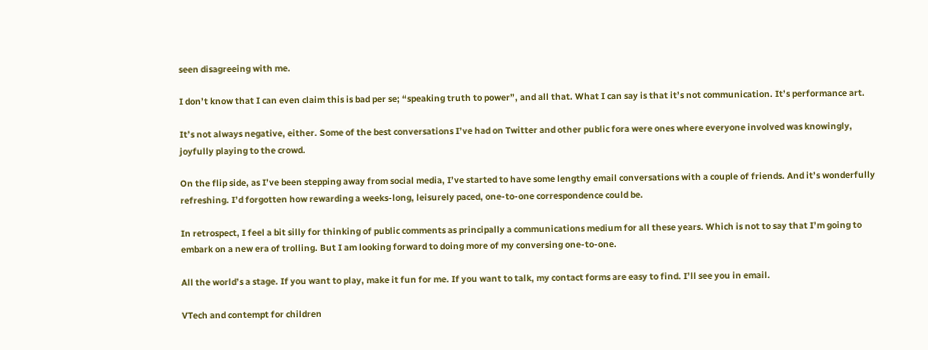seen disagreeing with me.

I don’t know that I can even claim this is bad per se; “speaking truth to power”, and all that. What I can say is that it’s not communication. It’s performance art.

It’s not always negative, either. Some of the best conversations I’ve had on Twitter and other public fora were ones where everyone involved was knowingly, joyfully playing to the crowd.

On the flip side, as I’ve been stepping away from social media, I’ve started to have some lengthy email conversations with a couple of friends. And it’s wonderfully refreshing. I’d forgotten how rewarding a weeks-long, leisurely paced, one-to-one correspondence could be.

In retrospect, I feel a bit silly for thinking of public comments as principally a communications medium for all these years. Which is not to say that I’m going to embark on a new era of trolling. But I am looking forward to doing more of my conversing one-to-one.

All the world’s a stage. If you want to play, make it fun for me. If you want to talk, my contact forms are easy to find. I’ll see you in email.

VTech and contempt for children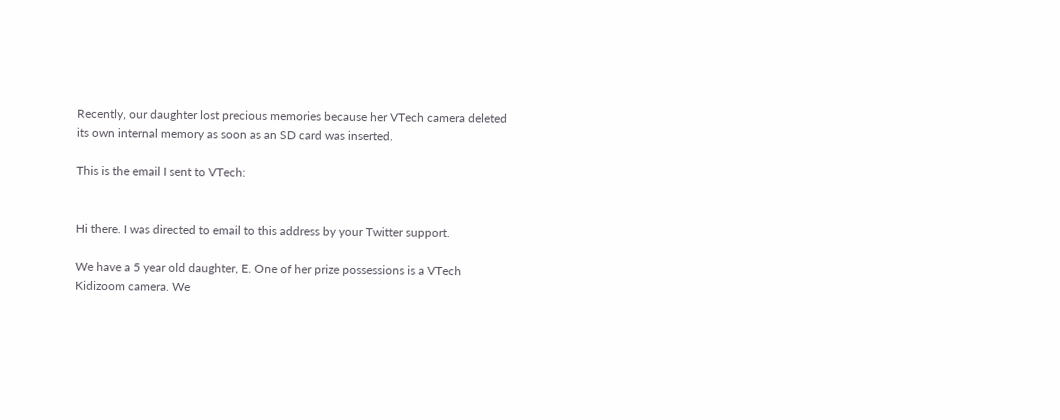Recently, our daughter lost precious memories because her VTech camera deleted its own internal memory as soon as an SD card was inserted.

This is the email I sent to VTech:


Hi there. I was directed to email to this address by your Twitter support.

We have a 5 year old daughter, E. One of her prize possessions is a VTech Kidizoom camera. We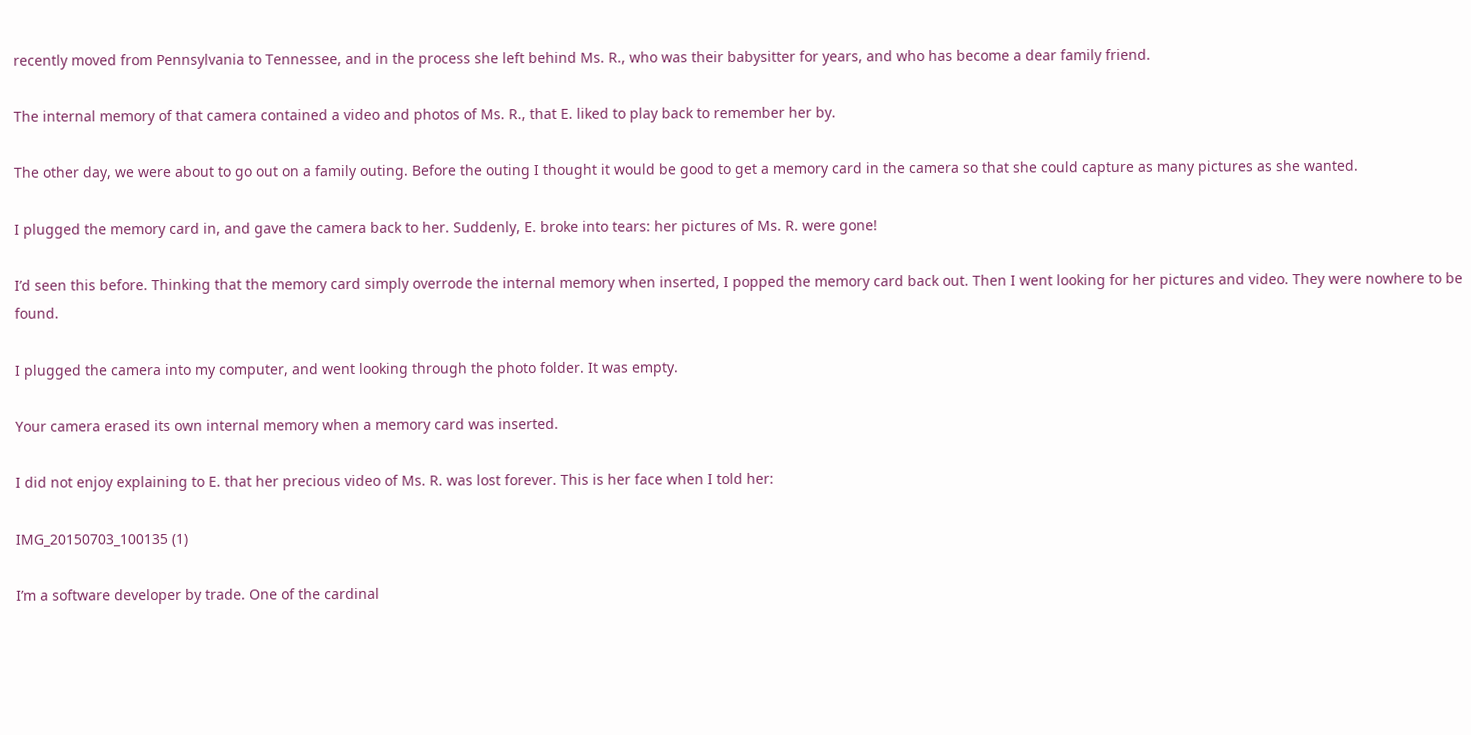recently moved from Pennsylvania to Tennessee, and in the process she left behind Ms. R., who was their babysitter for years, and who has become a dear family friend.

The internal memory of that camera contained a video and photos of Ms. R., that E. liked to play back to remember her by.

The other day, we were about to go out on a family outing. Before the outing I thought it would be good to get a memory card in the camera so that she could capture as many pictures as she wanted.

I plugged the memory card in, and gave the camera back to her. Suddenly, E. broke into tears: her pictures of Ms. R. were gone!

I’d seen this before. Thinking that the memory card simply overrode the internal memory when inserted, I popped the memory card back out. Then I went looking for her pictures and video. They were nowhere to be found.

I plugged the camera into my computer, and went looking through the photo folder. It was empty.

Your camera erased its own internal memory when a memory card was inserted.

I did not enjoy explaining to E. that her precious video of Ms. R. was lost forever. This is her face when I told her:

IMG_20150703_100135 (1)

I’m a software developer by trade. One of the cardinal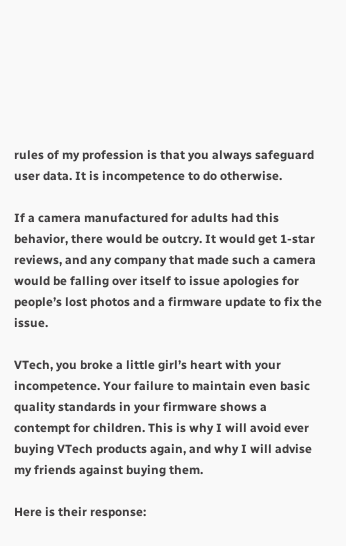rules of my profession is that you always safeguard user data. It is incompetence to do otherwise.

If a camera manufactured for adults had this behavior, there would be outcry. It would get 1-star reviews, and any company that made such a camera would be falling over itself to issue apologies for people’s lost photos and a firmware update to fix the issue.

VTech, you broke a little girl’s heart with your incompetence. Your failure to maintain even basic quality standards in your firmware shows a contempt for children. This is why I will avoid ever buying VTech products again, and why I will advise my friends against buying them.

Here is their response: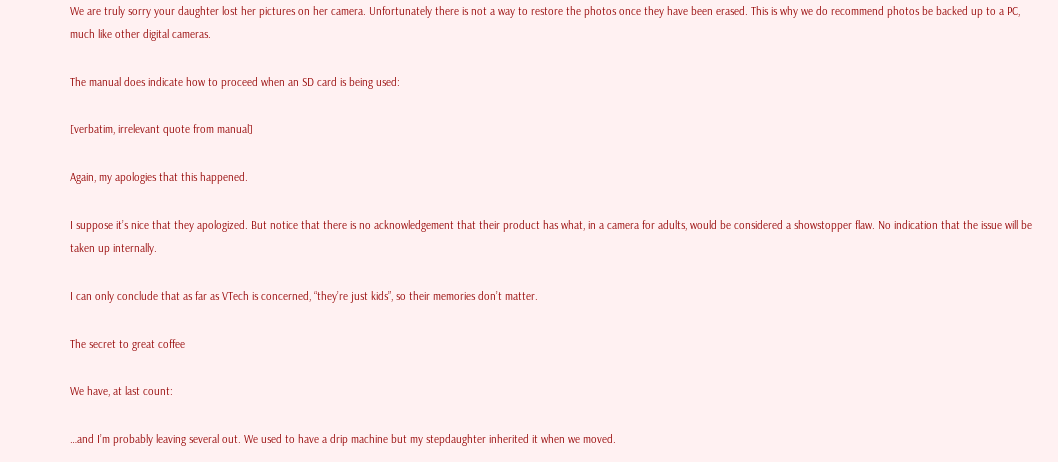We are truly sorry your daughter lost her pictures on her camera. Unfortunately there is not a way to restore the photos once they have been erased. This is why we do recommend photos be backed up to a PC, much like other digital cameras.

The manual does indicate how to proceed when an SD card is being used:

[verbatim, irrelevant quote from manual]

Again, my apologies that this happened.

I suppose it’s nice that they apologized. But notice that there is no acknowledgement that their product has what, in a camera for adults, would be considered a showstopper flaw. No indication that the issue will be taken up internally.

I can only conclude that as far as VTech is concerned, “they’re just kids”, so their memories don’t matter.

The secret to great coffee

We have, at last count:

…and I’m probably leaving several out. We used to have a drip machine but my stepdaughter inherited it when we moved.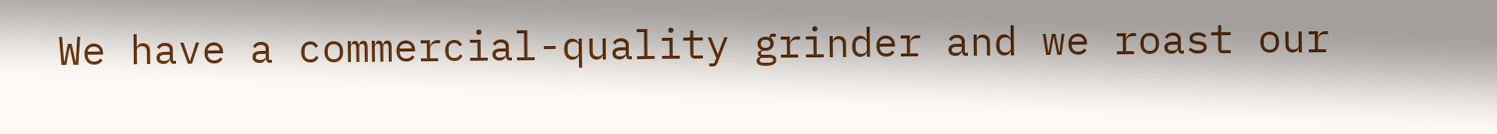We have a commercial-quality grinder and we roast our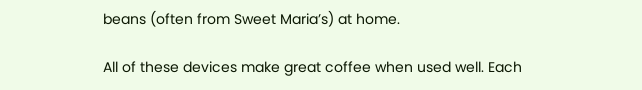beans (often from Sweet Maria’s) at home.

All of these devices make great coffee when used well. Each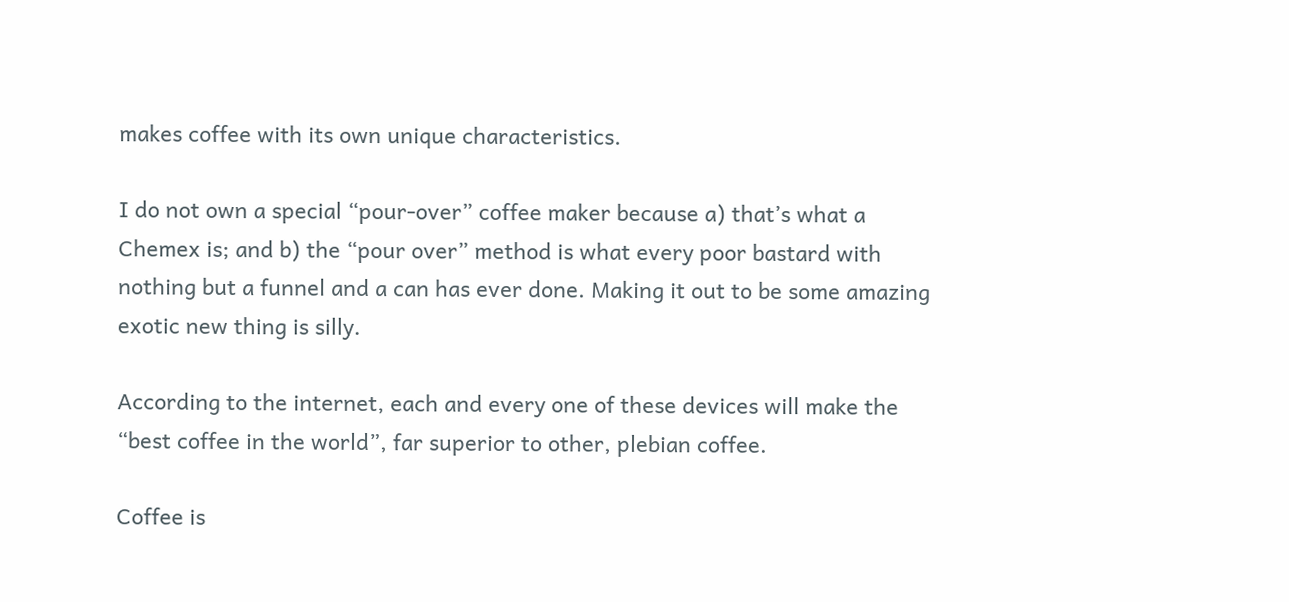makes coffee with its own unique characteristics.

I do not own a special “pour-over” coffee maker because a) that’s what a Chemex is; and b) the “pour over” method is what every poor bastard with nothing but a funnel and a can has ever done. Making it out to be some amazing exotic new thing is silly.

According to the internet, each and every one of these devices will make the “best coffee in the world”, far superior to other, plebian coffee.

Coffee is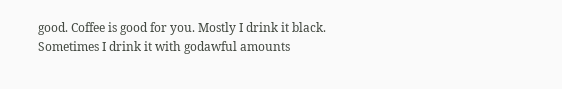good. Coffee is good for you. Mostly I drink it black. Sometimes I drink it with godawful amounts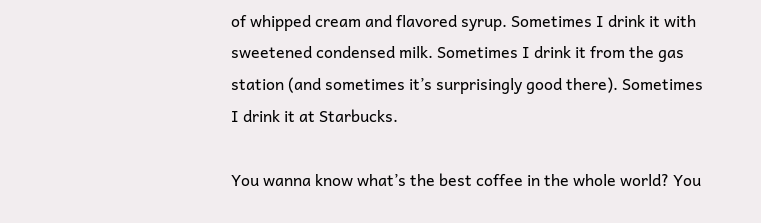of whipped cream and flavored syrup. Sometimes I drink it with sweetened condensed milk. Sometimes I drink it from the gas station (and sometimes it’s surprisingly good there). Sometimes I drink it at Starbucks.

You wanna know what’s the best coffee in the whole world? You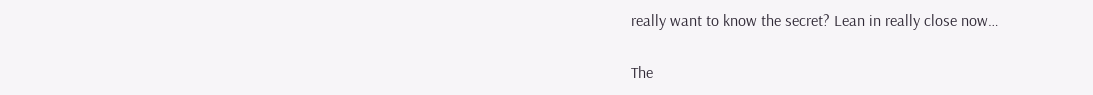really want to know the secret? Lean in really close now…

The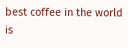best coffee in the world is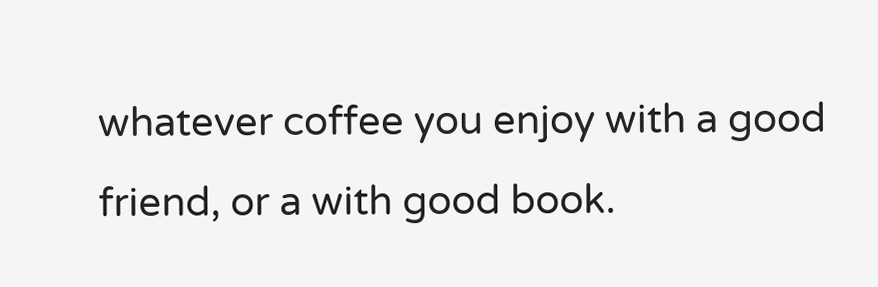whatever coffee you enjoy with a good friend, or a with good book.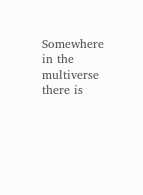Somewhere in the multiverse there is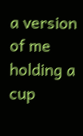a version of me holding a cup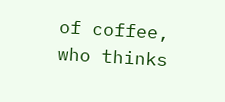of coffee, who thinks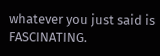whatever you just said is FASCINATING.